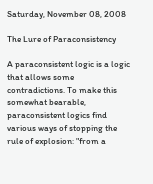Saturday, November 08, 2008

The Lure of Paraconsistency

A paraconsistent logic is a logic that allows some contradictions. To make this somewhat bearable, paraconsistent logics find various ways of stopping the rule of explosion: "from a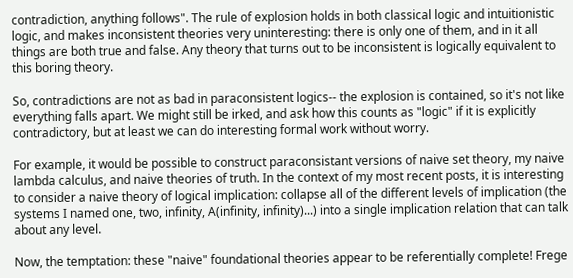contradiction, anything follows". The rule of explosion holds in both classical logic and intuitionistic logic, and makes inconsistent theories very uninteresting: there is only one of them, and in it all things are both true and false. Any theory that turns out to be inconsistent is logically equivalent to this boring theory.

So, contradictions are not as bad in paraconsistent logics-- the explosion is contained, so it's not like everything falls apart. We might still be irked, and ask how this counts as "logic" if it is explicitly contradictory, but at least we can do interesting formal work without worry.

For example, it would be possible to construct paraconsistant versions of naive set theory, my naive lambda calculus, and naive theories of truth. In the context of my most recent posts, it is interesting to consider a naive theory of logical implication: collapse all of the different levels of implication (the systems I named one, two, infinity, A(infinity, infinity)...) into a single implication relation that can talk about any level.

Now, the temptation: these "naive" foundational theories appear to be referentially complete! Frege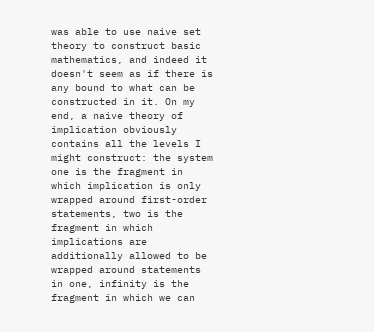was able to use naive set theory to construct basic mathematics, and indeed it doesn't seem as if there is any bound to what can be constructed in it. On my end, a naive theory of implication obviously contains all the levels I might construct: the system one is the fragment in which implication is only wrapped around first-order statements, two is the fragment in which implications are additionally allowed to be wrapped around statements in one, infinity is the fragment in which we can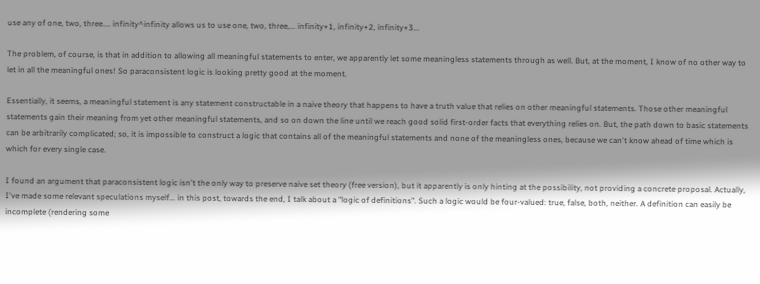use any of one, two, three.... infinity^infinity allows us to use one, two, three,... infinity+1, infinity+2, infinity+3...

The problem, of course, is that in addition to allowing all meaningful statements to enter, we apparently let some meaningless statements through as well. But, at the moment, I know of no other way to let in all the meaningful ones! So paraconsistent logic is looking pretty good at the moment.

Essentially, it seems, a meaningful statement is any statement constructable in a naive theory that happens to have a truth value that relies on other meaningful statements. Those other meaningful statements gain their meaning from yet other meaningful statements, and so on down the line until we reach good solid first-order facts that everything relies on. But, the path down to basic statements can be arbitrarily complicated; so, it is impossible to construct a logic that contains all of the meaningful statements and none of the meaningless ones, because we can't know ahead of time which is which for every single case.

I found an argument that paraconsistent logic isn't the only way to preserve naive set theory (free version), but it apparently is only hinting at the possibility, not providing a concrete proposal. Actually, I've made some relevant speculations myself... in this post, towards the end, I talk about a "logic of definitions". Such a logic would be four-valued: true, false, both, neither. A definition can easily be incomplete (rendering some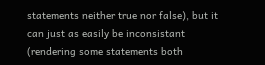statements neither true nor false), but it can just as easily be inconsistant (rendering some statements both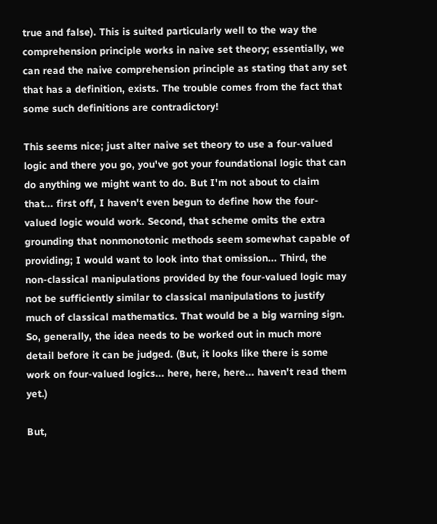true and false). This is suited particularly well to the way the comprehension principle works in naive set theory; essentially, we can read the naive comprehension principle as stating that any set that has a definition, exists. The trouble comes from the fact that some such definitions are contradictory!

This seems nice; just alter naive set theory to use a four-valued logic and there you go, you've got your foundational logic that can do anything we might want to do. But I'm not about to claim that... first off, I haven't even begun to define how the four-valued logic would work. Second, that scheme omits the extra grounding that nonmonotonic methods seem somewhat capable of providing; I would want to look into that omission... Third, the non-classical manipulations provided by the four-valued logic may not be sufficiently similar to classical manipulations to justify much of classical mathematics. That would be a big warning sign. So, generally, the idea needs to be worked out in much more detail before it can be judged. (But, it looks like there is some work on four-valued logics... here, here, here... haven't read them yet.)

But,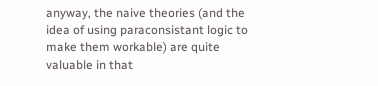anyway, the naive theories (and the idea of using paraconsistant logic to make them workable) are quite valuable in that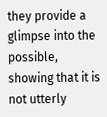they provide a glimpse into the possible, showing that it is not utterly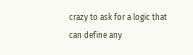crazy to ask for a logic that can define any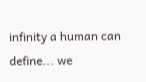infinity a human can define... we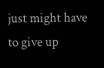just might have to give up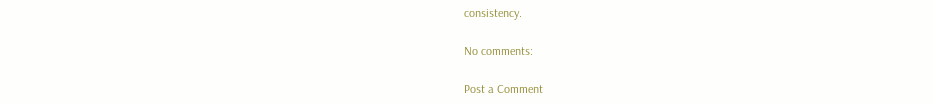consistency.

No comments:

Post a Comment